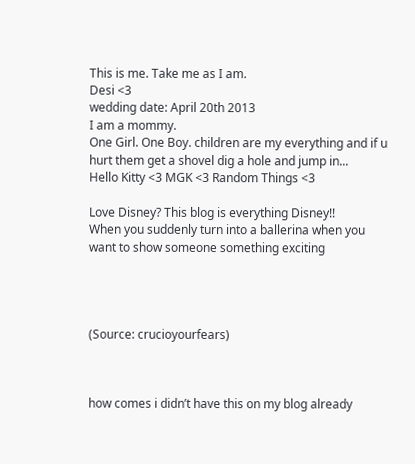This is me. Take me as I am.
Desi <3
wedding date: April 20th 2013
I am a mommy.
One Girl. One Boy. children are my everything and if u hurt them get a shovel dig a hole and jump in...
Hello Kitty <3 MGK <3 Random Things <3

Love Disney? This blog is everything Disney!!
When you suddenly turn into a ballerina when you want to show someone something exciting




(Source: crucioyourfears)



how comes i didn’t have this on my blog already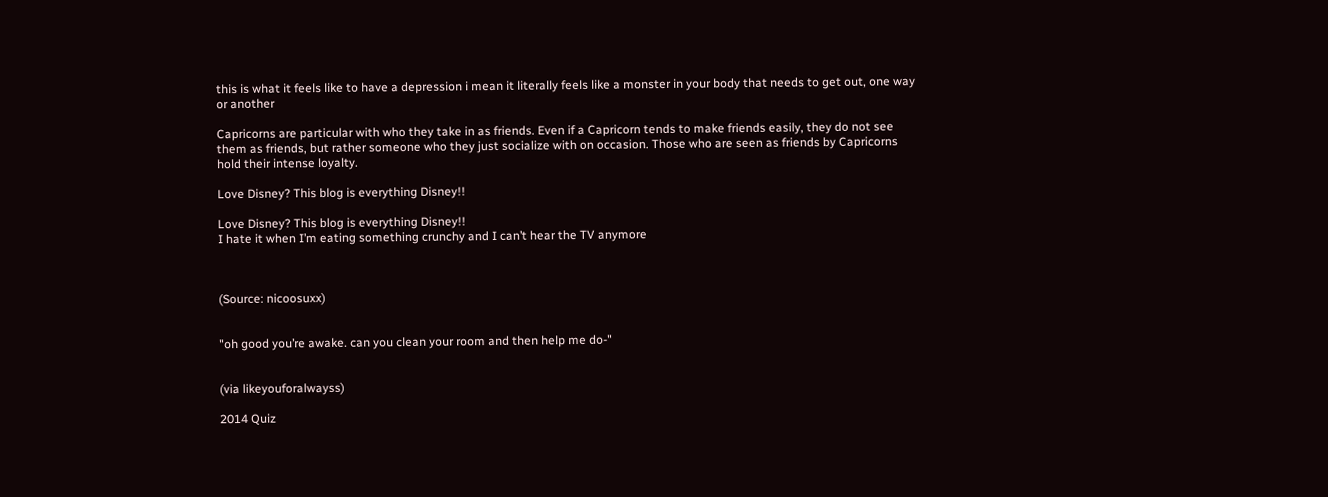this is what it feels like to have a depression i mean it literally feels like a monster in your body that needs to get out, one way or another

Capricorns are particular with who they take in as friends. Even if a Capricorn tends to make friends easily, they do not see them as friends, but rather someone who they just socialize with on occasion. Those who are seen as friends by Capricorns hold their intense loyalty.

Love Disney? This blog is everything Disney!!

Love Disney? This blog is everything Disney!!
I hate it when I’m eating something crunchy and I can’t hear the TV anymore



(Source: nicoosuxx)


"oh good you’re awake. can you clean your room and then help me do-"


(via likeyouforalwayss)

2014 Quiz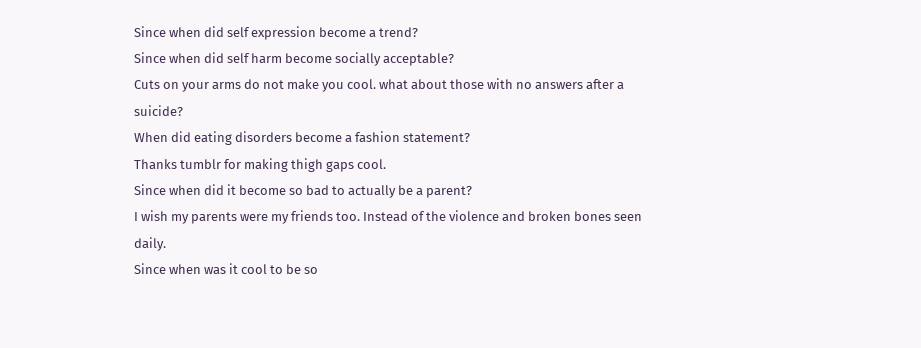Since when did self expression become a trend?
Since when did self harm become socially acceptable?
Cuts on your arms do not make you cool. what about those with no answers after a suicide?
When did eating disorders become a fashion statement?
Thanks tumblr for making thigh gaps cool.
Since when did it become so bad to actually be a parent?
I wish my parents were my friends too. Instead of the violence and broken bones seen daily.
Since when was it cool to be so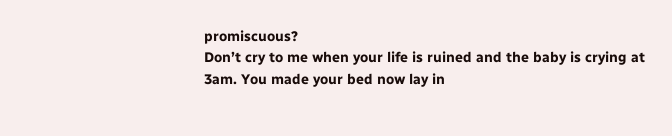promiscuous?
Don’t cry to me when your life is ruined and the baby is crying at 3am. You made your bed now lay in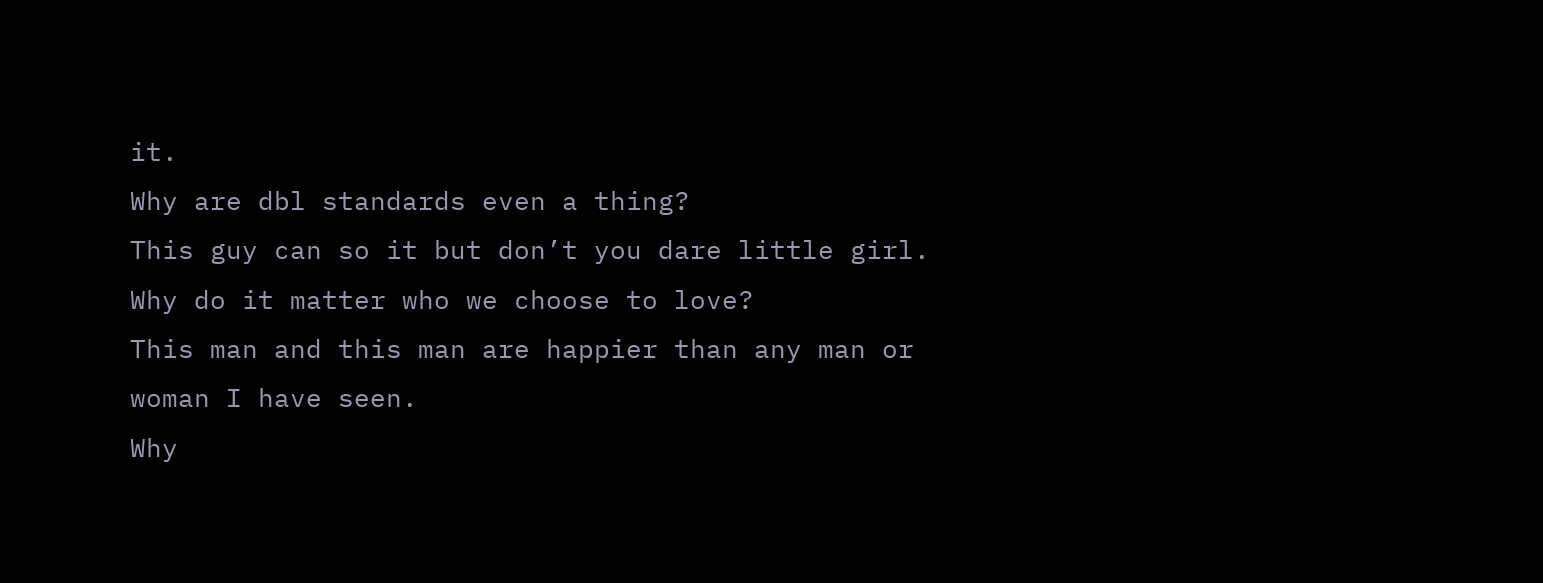it.
Why are dbl standards even a thing?
This guy can so it but don’t you dare little girl.
Why do it matter who we choose to love?
This man and this man are happier than any man or woman I have seen.
Why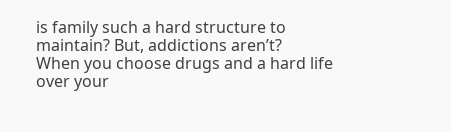is family such a hard structure to maintain? But, addictions aren’t?
When you choose drugs and a hard life over your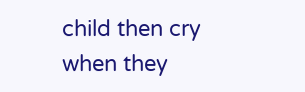child then cry when they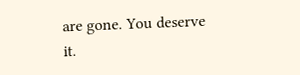are gone. You deserve it.